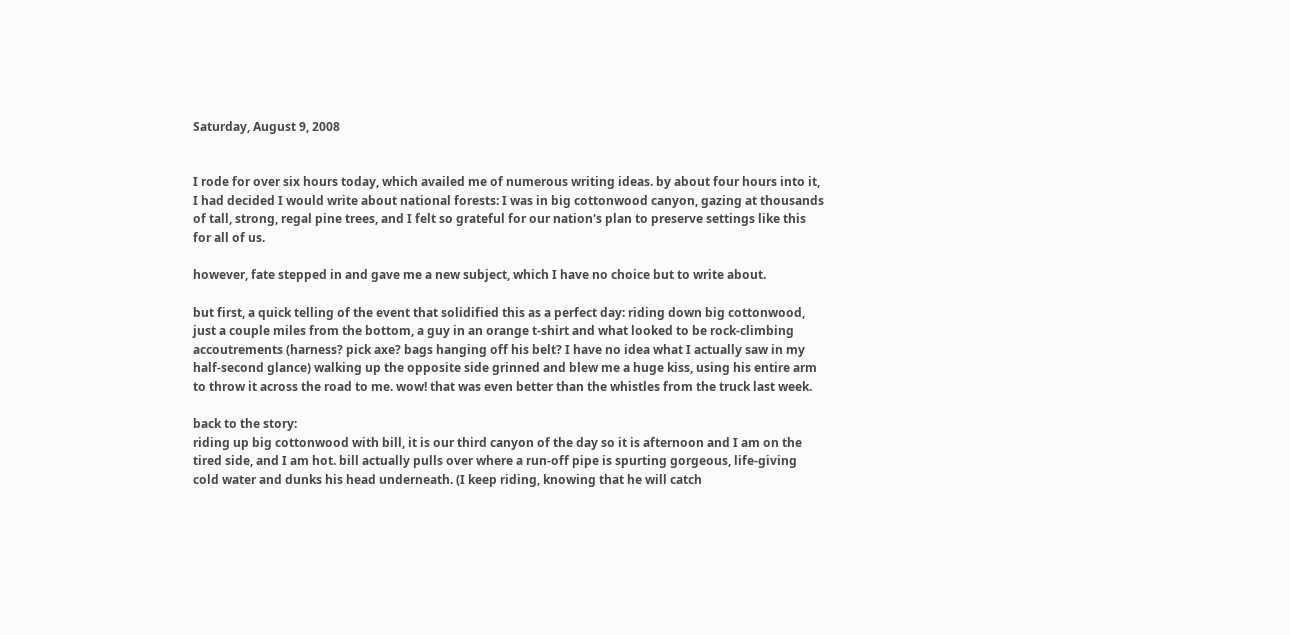Saturday, August 9, 2008


I rode for over six hours today, which availed me of numerous writing ideas. by about four hours into it, I had decided I would write about national forests: I was in big cottonwood canyon, gazing at thousands of tall, strong, regal pine trees, and I felt so grateful for our nation's plan to preserve settings like this for all of us.

however, fate stepped in and gave me a new subject, which I have no choice but to write about.

but first, a quick telling of the event that solidified this as a perfect day: riding down big cottonwood, just a couple miles from the bottom, a guy in an orange t-shirt and what looked to be rock-climbing accoutrements (harness? pick axe? bags hanging off his belt? I have no idea what I actually saw in my half-second glance) walking up the opposite side grinned and blew me a huge kiss, using his entire arm to throw it across the road to me. wow! that was even better than the whistles from the truck last week.

back to the story:
riding up big cottonwood with bill, it is our third canyon of the day so it is afternoon and I am on the tired side, and I am hot. bill actually pulls over where a run-off pipe is spurting gorgeous, life-giving cold water and dunks his head underneath. (I keep riding, knowing that he will catch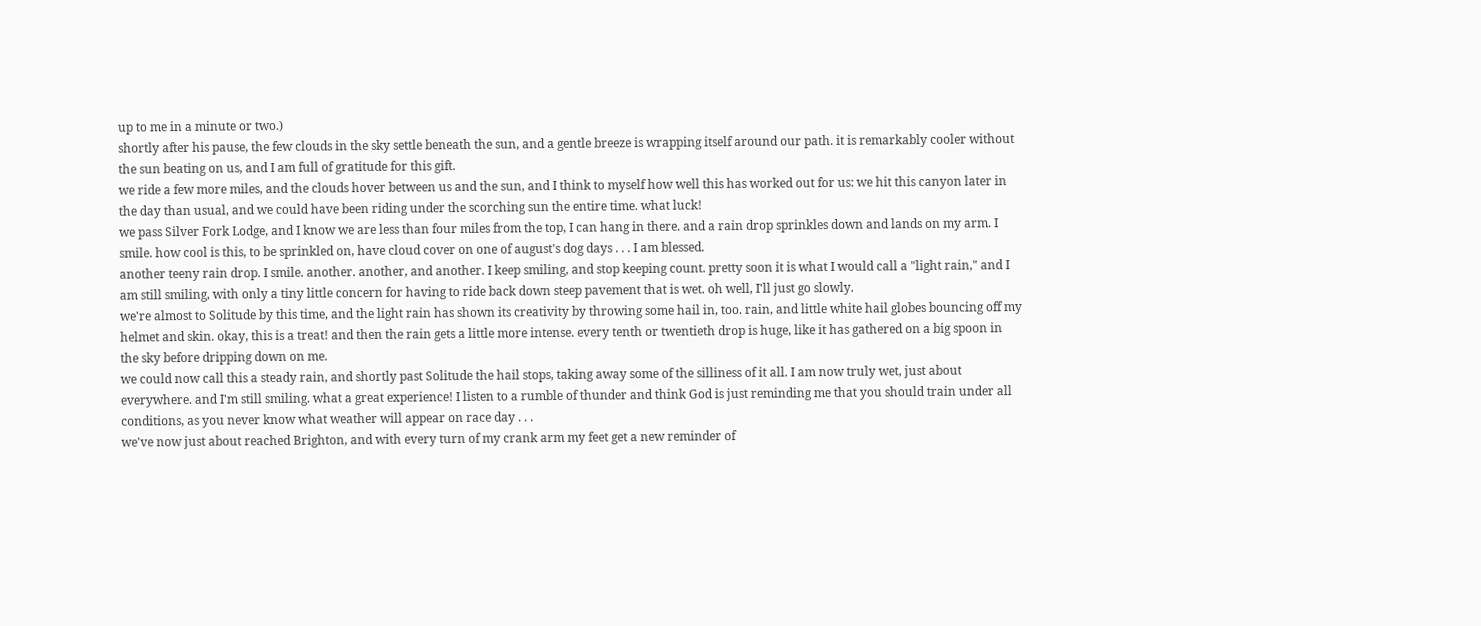up to me in a minute or two.)
shortly after his pause, the few clouds in the sky settle beneath the sun, and a gentle breeze is wrapping itself around our path. it is remarkably cooler without the sun beating on us, and I am full of gratitude for this gift.
we ride a few more miles, and the clouds hover between us and the sun, and I think to myself how well this has worked out for us: we hit this canyon later in the day than usual, and we could have been riding under the scorching sun the entire time. what luck!
we pass Silver Fork Lodge, and I know we are less than four miles from the top, I can hang in there. and a rain drop sprinkles down and lands on my arm. I smile. how cool is this, to be sprinkled on, have cloud cover on one of august's dog days . . . I am blessed.
another teeny rain drop. I smile. another. another, and another. I keep smiling, and stop keeping count. pretty soon it is what I would call a "light rain," and I am still smiling, with only a tiny little concern for having to ride back down steep pavement that is wet. oh well, I'll just go slowly.
we're almost to Solitude by this time, and the light rain has shown its creativity by throwing some hail in, too. rain, and little white hail globes bouncing off my helmet and skin. okay, this is a treat! and then the rain gets a little more intense. every tenth or twentieth drop is huge, like it has gathered on a big spoon in the sky before dripping down on me.
we could now call this a steady rain, and shortly past Solitude the hail stops, taking away some of the silliness of it all. I am now truly wet, just about everywhere. and I'm still smiling. what a great experience! I listen to a rumble of thunder and think God is just reminding me that you should train under all conditions, as you never know what weather will appear on race day . . .
we've now just about reached Brighton, and with every turn of my crank arm my feet get a new reminder of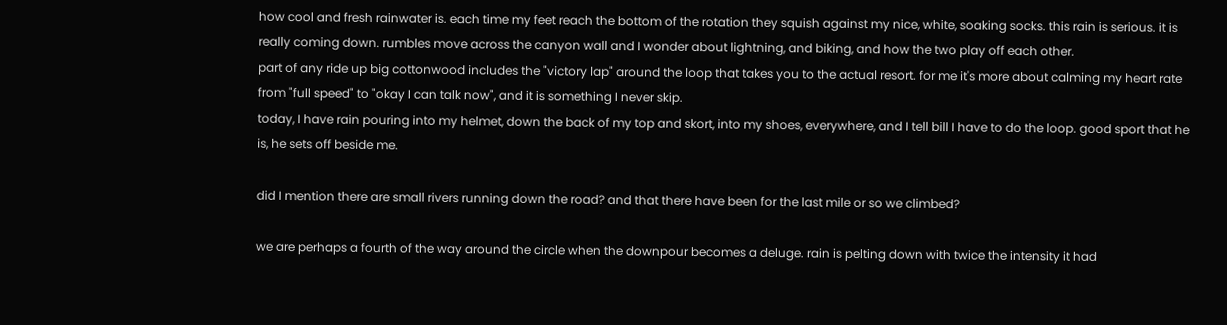how cool and fresh rainwater is. each time my feet reach the bottom of the rotation they squish against my nice, white, soaking socks. this rain is serious. it is really coming down. rumbles move across the canyon wall and I wonder about lightning, and biking, and how the two play off each other.
part of any ride up big cottonwood includes the "victory lap" around the loop that takes you to the actual resort. for me it's more about calming my heart rate from "full speed" to "okay I can talk now", and it is something I never skip.
today, I have rain pouring into my helmet, down the back of my top and skort, into my shoes, everywhere, and I tell bill I have to do the loop. good sport that he is, he sets off beside me.

did I mention there are small rivers running down the road? and that there have been for the last mile or so we climbed?

we are perhaps a fourth of the way around the circle when the downpour becomes a deluge. rain is pelting down with twice the intensity it had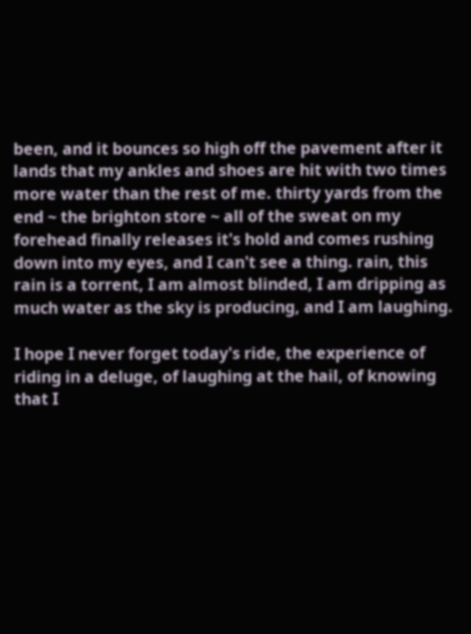been, and it bounces so high off the pavement after it lands that my ankles and shoes are hit with two times more water than the rest of me. thirty yards from the end ~ the brighton store ~ all of the sweat on my forehead finally releases it's hold and comes rushing down into my eyes, and I can't see a thing. rain, this rain is a torrent, I am almost blinded, I am dripping as much water as the sky is producing, and I am laughing.

I hope I never forget today's ride, the experience of riding in a deluge, of laughing at the hail, of knowing that I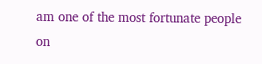am one of the most fortunate people on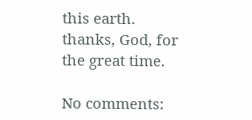this earth. thanks, God, for the great time.

No comments: